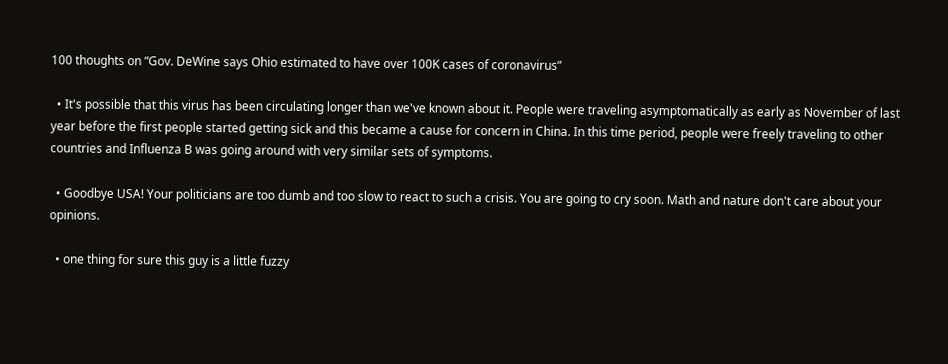100 thoughts on “Gov. DeWine says Ohio estimated to have over 100K cases of coronavirus”

  • It's possible that this virus has been circulating longer than we've known about it. People were traveling asymptomatically as early as November of last year before the first people started getting sick and this became a cause for concern in China. In this time period, people were freely traveling to other countries and Influenza B was going around with very similar sets of symptoms.

  • Goodbye USA! Your politicians are too dumb and too slow to react to such a crisis. You are going to cry soon. Math and nature don't care about your opinions.

  • one thing for sure this guy is a little fuzzy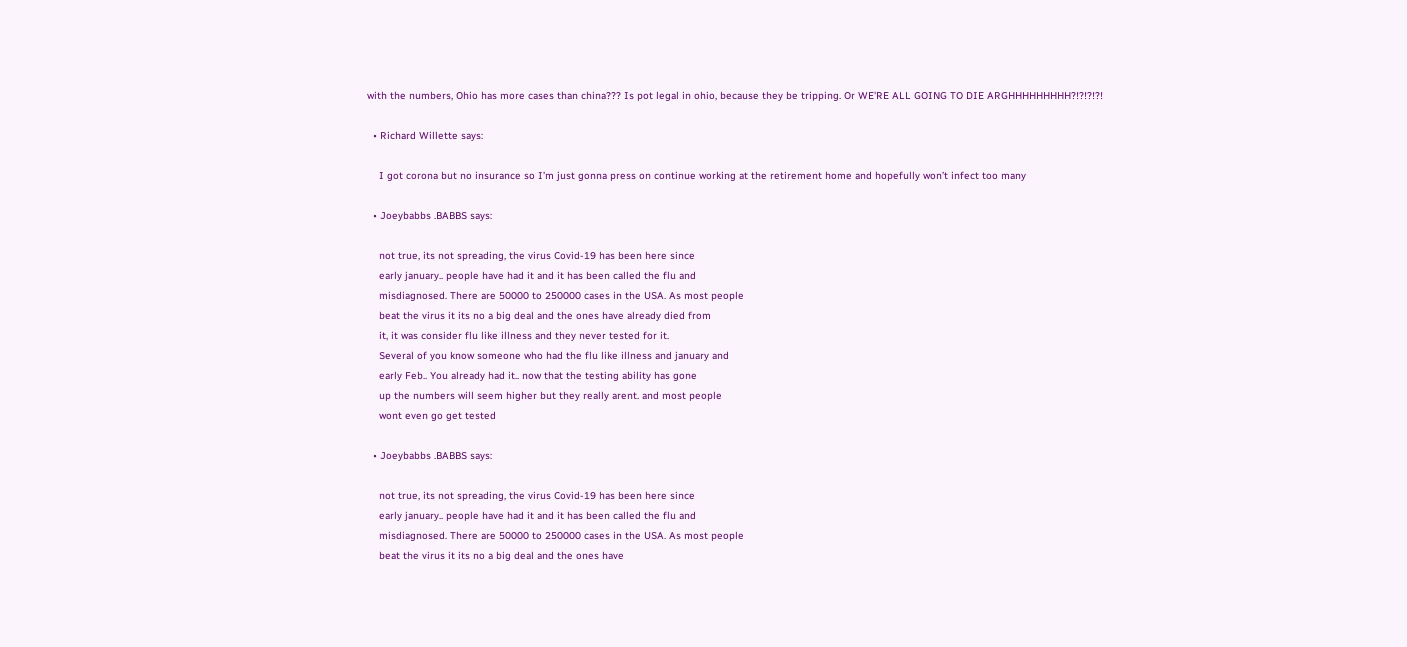with the numbers, Ohio has more cases than china??? Is pot legal in ohio, because they be tripping. Or WE'RE ALL GOING TO DIE ARGHHHHHHHHH?!?!?!?!

  • Richard Willette says:

    I got corona but no insurance so I’m just gonna press on continue working at the retirement home and hopefully won’t infect too many

  • Joeybabbs .BABBS says:

    not true, its not spreading, the virus Covid-19 has been here since
    early january.. people have had it and it has been called the flu and
    misdiagnosed. There are 50000 to 250000 cases in the USA. As most people
    beat the virus it its no a big deal and the ones have already died from
    it, it was consider flu like illness and they never tested for it.
    Several of you know someone who had the flu like illness and january and
    early Feb.. You already had it.. now that the testing ability has gone
    up the numbers will seem higher but they really arent. and most people
    wont even go get tested

  • Joeybabbs .BABBS says:

    not true, its not spreading, the virus Covid-19 has been here since
    early january.. people have had it and it has been called the flu and
    misdiagnosed. There are 50000 to 250000 cases in the USA. As most people
    beat the virus it its no a big deal and the ones have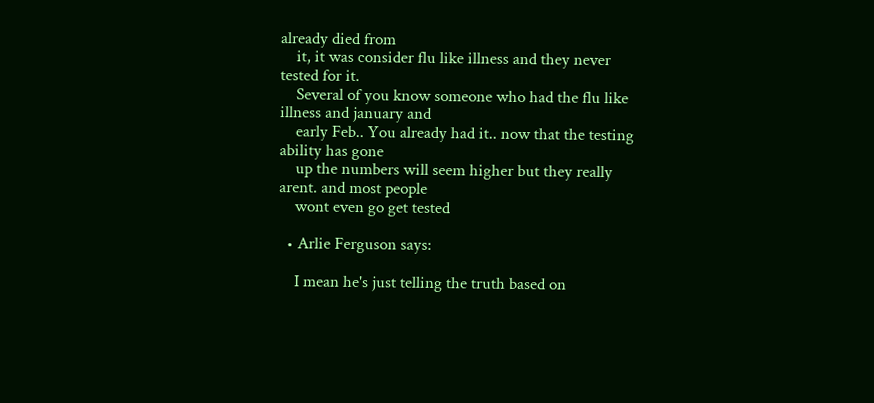already died from
    it, it was consider flu like illness and they never tested for it.
    Several of you know someone who had the flu like illness and january and
    early Feb.. You already had it.. now that the testing ability has gone
    up the numbers will seem higher but they really arent. and most people
    wont even go get tested

  • Arlie Ferguson says:

    I mean he's just telling the truth based on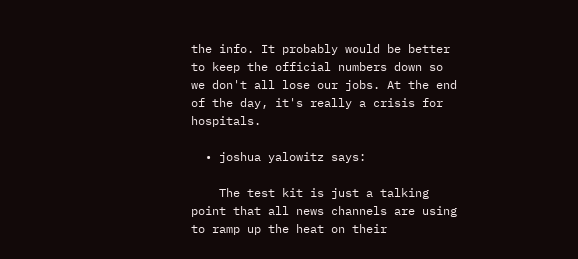the info. It probably would be better to keep the official numbers down so we don't all lose our jobs. At the end of the day, it's really a crisis for hospitals.

  • joshua yalowitz says:

    The test kit is just a talking point that all news channels are using to ramp up the heat on their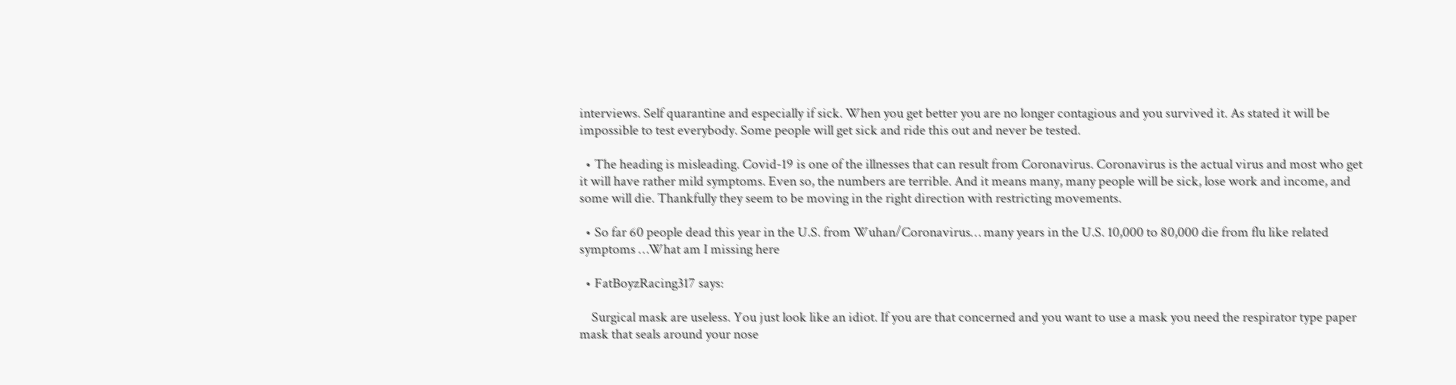interviews. Self quarantine and especially if sick. When you get better you are no longer contagious and you survived it. As stated it will be impossible to test everybody. Some people will get sick and ride this out and never be tested.

  • The heading is misleading. Covid-19 is one of the illnesses that can result from Coronavirus. Coronavirus is the actual virus and most who get it will have rather mild symptoms. Even so, the numbers are terrible. And it means many, many people will be sick, lose work and income, and some will die. Thankfully they seem to be moving in the right direction with restricting movements.

  • So far 60 people dead this year in the U.S. from Wuhan/Coronavirus… many years in the U.S. 10,000 to 80,000 die from flu like related symptoms …What am I missing here

  • FatBoyzRacing317 says:

    Surgical mask are useless. You just look like an idiot. If you are that concerned and you want to use a mask you need the respirator type paper mask that seals around your nose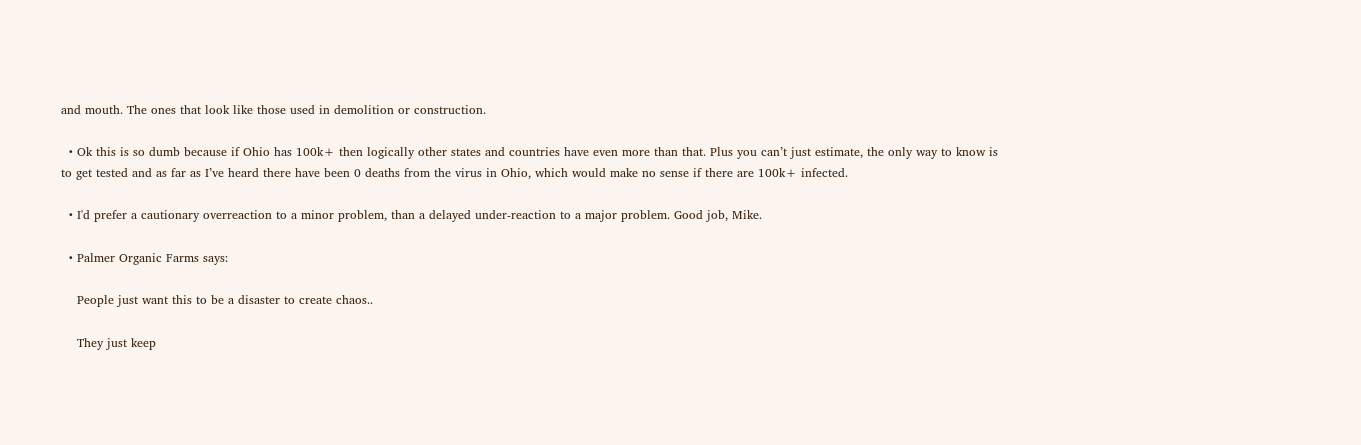and mouth. The ones that look like those used in demolition or construction.

  • Ok this is so dumb because if Ohio has 100k+ then logically other states and countries have even more than that. Plus you can’t just estimate, the only way to know is to get tested and as far as I’ve heard there have been 0 deaths from the virus in Ohio, which would make no sense if there are 100k+ infected.

  • I'd prefer a cautionary overreaction to a minor problem, than a delayed under-reaction to a major problem. Good job, Mike.

  • Palmer Organic Farms says:

    People just want this to be a disaster to create chaos..

    They just keep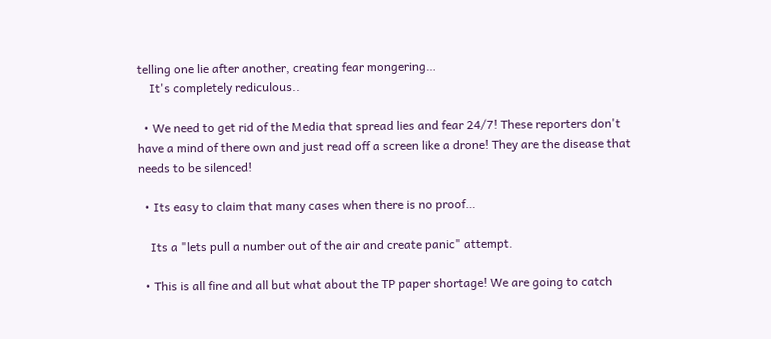telling one lie after another, creating fear mongering…
    It's completely rediculous..

  • We need to get rid of the Media that spread lies and fear 24/7! These reporters don't have a mind of there own and just read off a screen like a drone! They are the disease that needs to be silenced!

  • Its easy to claim that many cases when there is no proof…

    Its a "lets pull a number out of the air and create panic" attempt.

  • This is all fine and all but what about the TP paper shortage! We are going to catch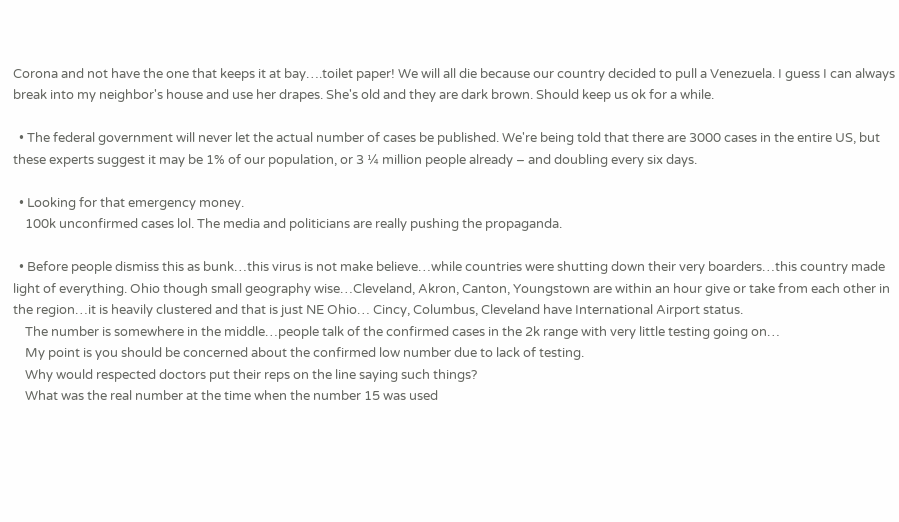Corona and not have the one that keeps it at bay….toilet paper! We will all die because our country decided to pull a Venezuela. I guess I can always break into my neighbor's house and use her drapes. She's old and they are dark brown. Should keep us ok for a while.

  • The federal government will never let the actual number of cases be published. We're being told that there are 3000 cases in the entire US, but these experts suggest it may be 1% of our population, or 3 ¼ million people already – and doubling every six days.

  • Looking for that emergency money.
    100k unconfirmed cases lol. The media and politicians are really pushing the propaganda.

  • Before people dismiss this as bunk…this virus is not make believe…while countries were shutting down their very boarders…this country made light of everything. Ohio though small geography wise…Cleveland, Akron, Canton, Youngstown are within an hour give or take from each other in the region…it is heavily clustered and that is just NE Ohio… Cincy, Columbus, Cleveland have International Airport status.
    The number is somewhere in the middle…people talk of the confirmed cases in the 2k range with very little testing going on…
    My point is you should be concerned about the confirmed low number due to lack of testing.
    Why would respected doctors put their reps on the line saying such things?
    What was the real number at the time when the number 15 was used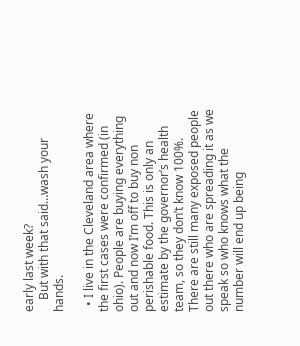early last week?
    But with that said…wash your hands.

  • I live in the Cleveland area where the first cases were confirmed (in ohio). People are buying everything out and now I’m off to buy non perishable food. This is only an estimate by the governor’s health team, so they don’t know 100%. There are still many exposed people out there who are spreading it as we speak so who knows what the number will end up being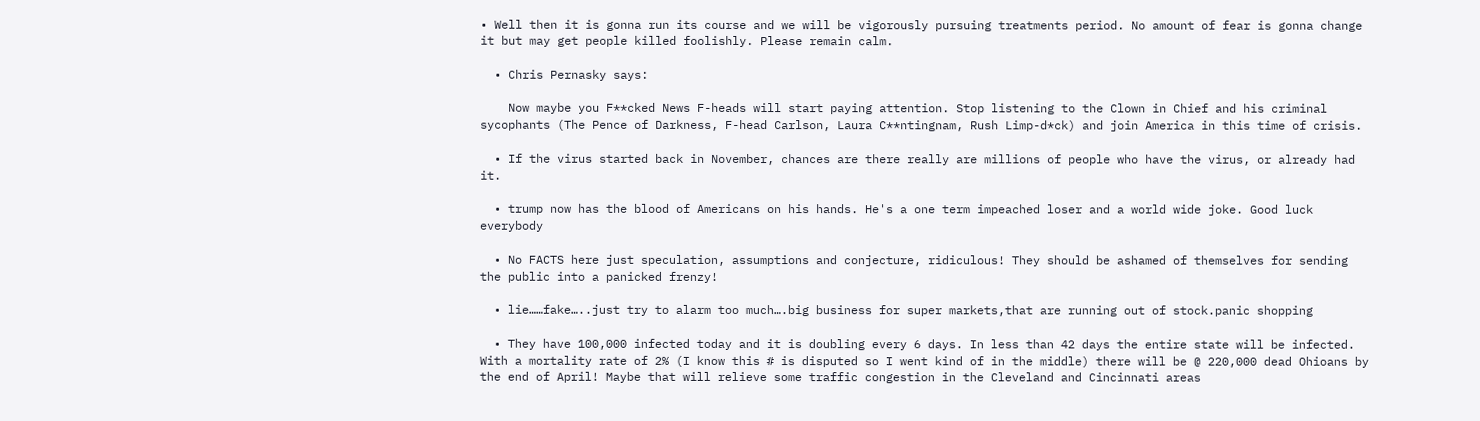• Well then it is gonna run its course and we will be vigorously pursuing treatments period. No amount of fear is gonna change it but may get people killed foolishly. Please remain calm.

  • Chris Pernasky says:

    Now maybe you F**cked News F-heads will start paying attention. Stop listening to the Clown in Chief and his criminal sycophants (The Pence of Darkness, F-head Carlson, Laura C**ntingnam, Rush Limp-d*ck) and join America in this time of crisis.

  • If the virus started back in November, chances are there really are millions of people who have the virus, or already had it.

  • trump now has the blood of Americans on his hands. He's a one term impeached loser and a world wide joke. Good luck everybody

  • No FACTS here just speculation, assumptions and conjecture, ridiculous! They should be ashamed of themselves for sending the public into a panicked frenzy!

  • lie……fake…..just try to alarm too much….big business for super markets,that are running out of stock.panic shopping

  • They have 100,000 infected today and it is doubling every 6 days. In less than 42 days the entire state will be infected. With a mortality rate of 2% (I know this # is disputed so I went kind of in the middle) there will be @ 220,000 dead Ohioans by the end of April! Maybe that will relieve some traffic congestion in the Cleveland and Cincinnati areas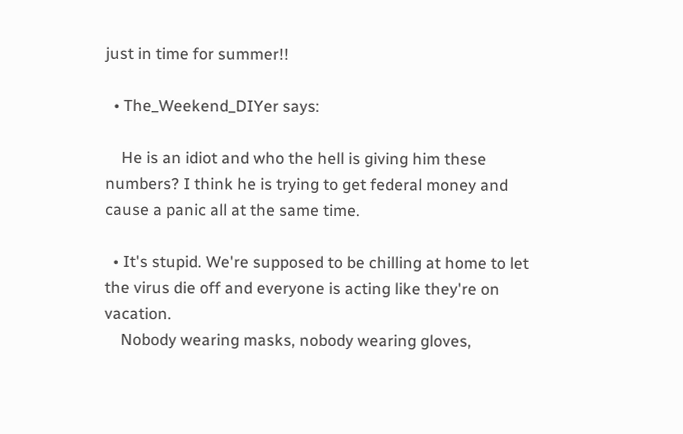just in time for summer!!

  • The_Weekend_DIYer says:

    He is an idiot and who the hell is giving him these numbers? I think he is trying to get federal money and cause a panic all at the same time.

  • It's stupid. We're supposed to be chilling at home to let the virus die off and everyone is acting like they're on vacation.
    Nobody wearing masks, nobody wearing gloves,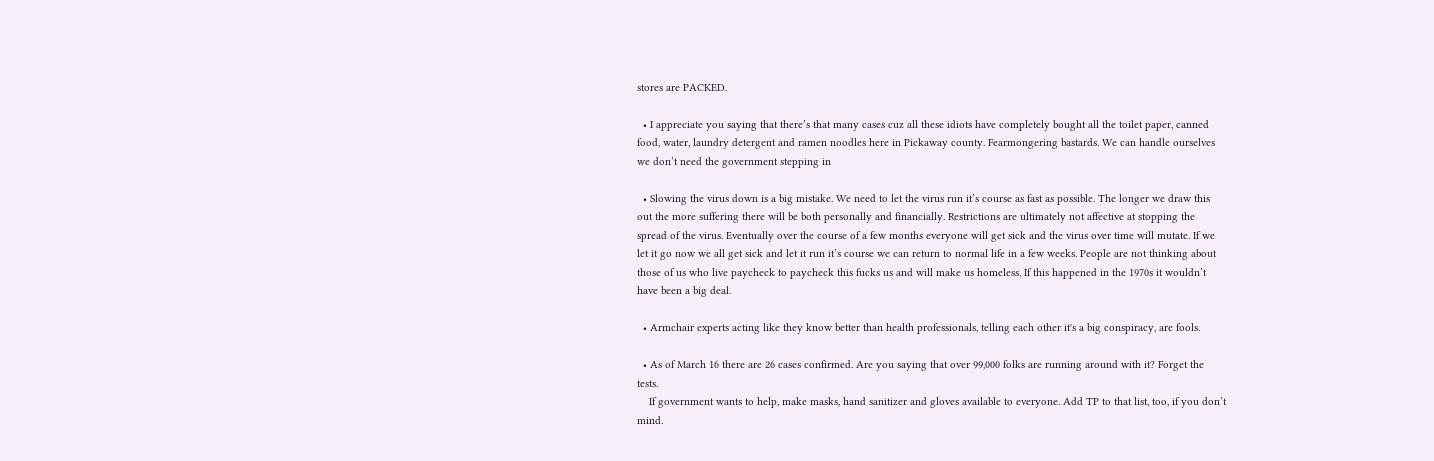stores are PACKED.

  • I appreciate you saying that there’s that many cases cuz all these idiots have completely bought all the toilet paper, canned food, water, laundry detergent and ramen noodles here in Pickaway county. Fearmongering bastards. We can handle ourselves we don’t need the government stepping in

  • Slowing the virus down is a big mistake. We need to let the virus run it’s course as fast as possible. The longer we draw this out the more suffering there will be both personally and financially. Restrictions are ultimately not affective at stopping the spread of the virus. Eventually over the course of a few months everyone will get sick and the virus over time will mutate. If we let it go now we all get sick and let it run it’s course we can return to normal life in a few weeks. People are not thinking about those of us who live paycheck to paycheck this fucks us and will make us homeless. If this happened in the 1970s it wouldn’t have been a big deal.

  • Armchair experts acting like they know better than health professionals, telling each other it's a big conspiracy, are fools.

  • As of March 16 there are 26 cases confirmed. Are you saying that over 99,000 folks are running around with it? Forget the tests.
    If government wants to help, make masks, hand sanitizer and gloves available to everyone. Add TP to that list, too, if you don’t mind.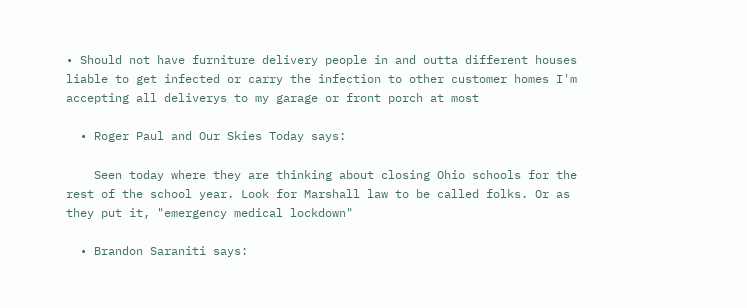• Should not have furniture delivery people in and outta different houses liable to get infected or carry the infection to other customer homes I'm accepting all deliverys to my garage or front porch at most

  • Roger Paul and Our Skies Today says:

    Seen today where they are thinking about closing Ohio schools for the rest of the school year. Look for Marshall law to be called folks. Or as they put it, "emergency medical lockdown"

  • Brandon Saraniti says: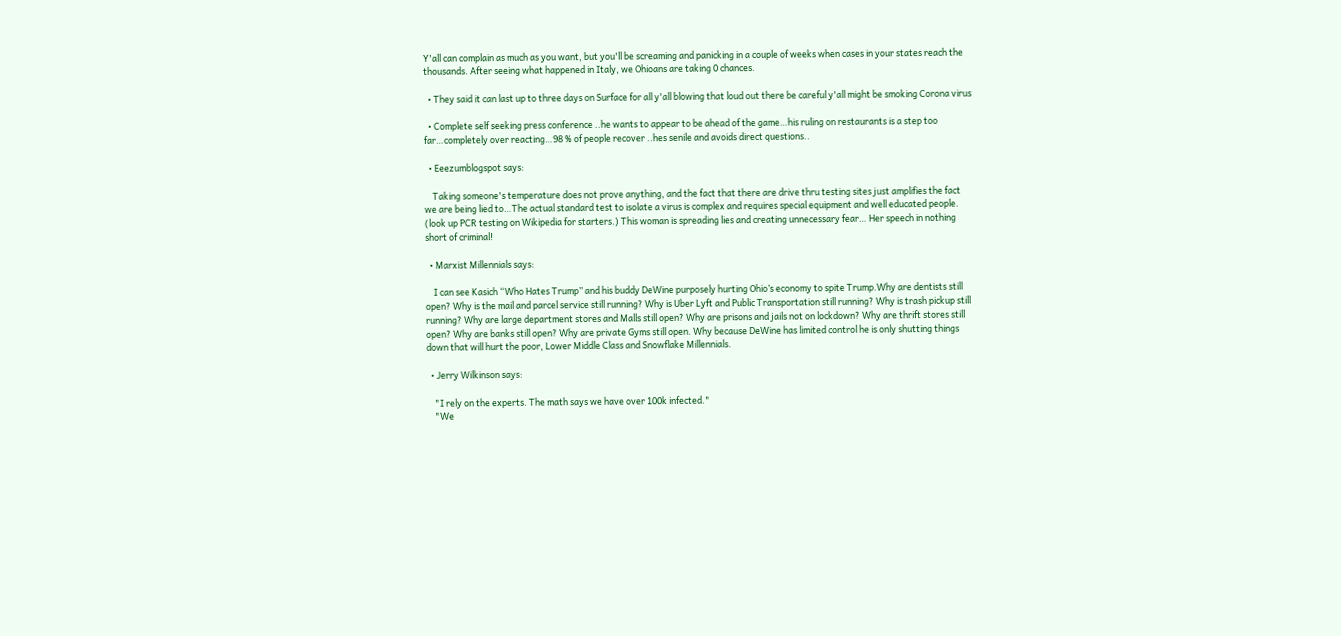Y'all can complain as much as you want, but you'll be screaming and panicking in a couple of weeks when cases in your states reach the thousands. After seeing what happened in Italy, we Ohioans are taking 0 chances.

  • They said it can last up to three days on Surface for all y'all blowing that loud out there be careful y'all might be smoking Corona virus

  • Complete self seeking press conference ..he wants to appear to be ahead of the game…his ruling on restaurants is a step too far…completely over reacting…98 % of people recover ..hes senile and avoids direct questions..

  • Eeezumblogspot says:

    Taking someone's temperature does not prove anything, and the fact that there are drive thru testing sites just amplifies the fact we are being lied to…The actual standard test to isolate a virus is complex and requires special equipment and well educated people. (look up PCR testing on Wikipedia for starters.) This woman is spreading lies and creating unnecessary fear… Her speech in nothing short of criminal!

  • Marxist Millennials says:

    I can see Kasich “Who Hates Trump” and his buddy DeWine purposely hurting Ohio’s economy to spite Trump.Why are dentists still open? Why is the mail and parcel service still running? Why is Uber Lyft and Public Transportation still running? Why is trash pickup still running? Why are large department stores and Malls still open? Why are prisons and jails not on lockdown? Why are thrift stores still open? Why are banks still open? Why are private Gyms still open. Why because DeWine has limited control he is only shutting things down that will hurt the poor, Lower Middle Class and Snowflake Millennials.

  • Jerry Wilkinson says:

    "I rely on the experts. The math says we have over 100k infected."
    "We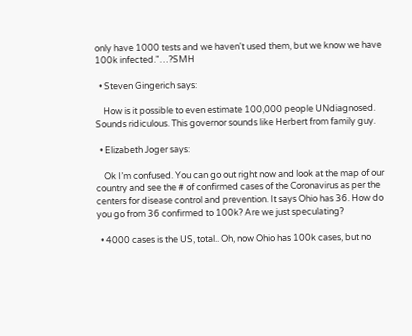only have 1000 tests and we haven't used them, but we know we have 100k infected."…?SMH

  • Steven Gingerich says:

    How is it possible to even estimate 100,000 people UNdiagnosed. Sounds ridiculous. This governor sounds like Herbert from family guy.

  • Elizabeth Joger says:

    Ok I’m confused. You can go out right now and look at the map of our country and see the # of confirmed cases of the Coronavirus as per the centers for disease control and prevention. It says Ohio has 36. How do you go from 36 confirmed to 100k? Are we just speculating?

  • 4000 cases is the US, total.. Oh, now Ohio has 100k cases, but no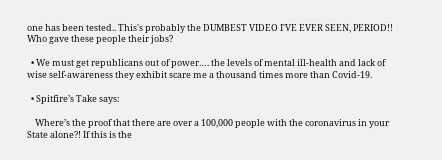one has been tested.. This's probably the DUMBEST VIDEO I'VE EVER SEEN, PERIOD!! Who gave these people their jobs?

  • We must get republicans out of power…. the levels of mental ill-health and lack of wise self-awareness they exhibit scare me a thousand times more than Covid-19.

  • Spitfire’s Take says:

    Where’s the proof that there are over a 100,000 people with the coronavirus in your State alone?! If this is the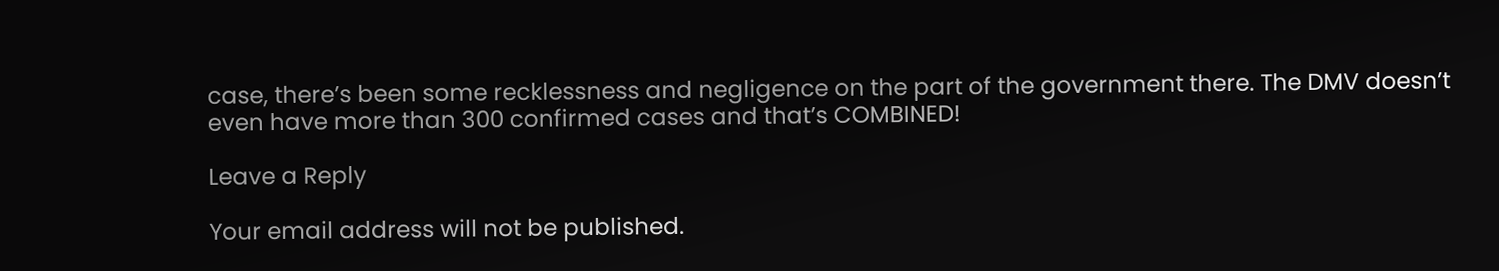case, there’s been some recklessness and negligence on the part of the government there. The DMV doesn’t even have more than 300 confirmed cases and that’s COMBINED!

Leave a Reply

Your email address will not be published.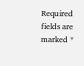Required fields are marked *